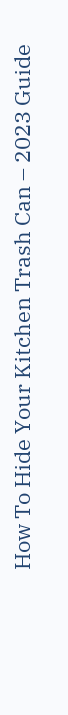How To Hide Your Kitchen Trash Can – 2023 Guide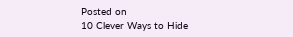Posted on
10 Clever Ways to Hide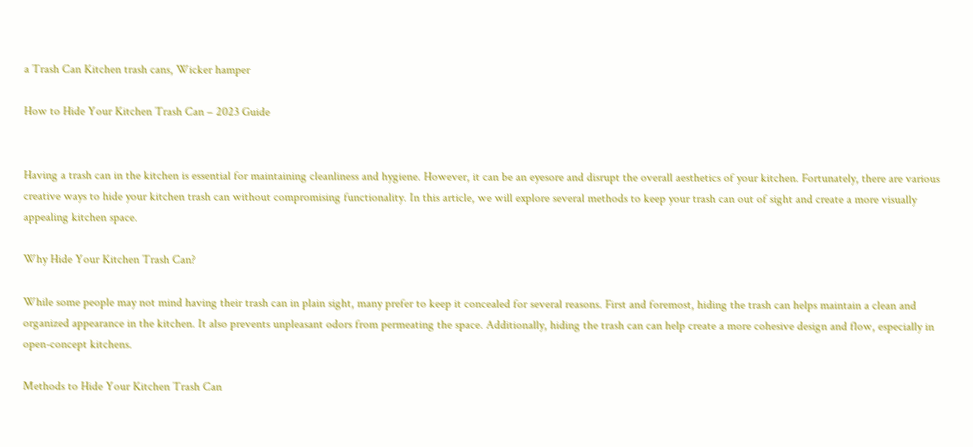a Trash Can Kitchen trash cans, Wicker hamper

How to Hide Your Kitchen Trash Can – 2023 Guide


Having a trash can in the kitchen is essential for maintaining cleanliness and hygiene. However, it can be an eyesore and disrupt the overall aesthetics of your kitchen. Fortunately, there are various creative ways to hide your kitchen trash can without compromising functionality. In this article, we will explore several methods to keep your trash can out of sight and create a more visually appealing kitchen space.

Why Hide Your Kitchen Trash Can?

While some people may not mind having their trash can in plain sight, many prefer to keep it concealed for several reasons. First and foremost, hiding the trash can helps maintain a clean and organized appearance in the kitchen. It also prevents unpleasant odors from permeating the space. Additionally, hiding the trash can can help create a more cohesive design and flow, especially in open-concept kitchens.

Methods to Hide Your Kitchen Trash Can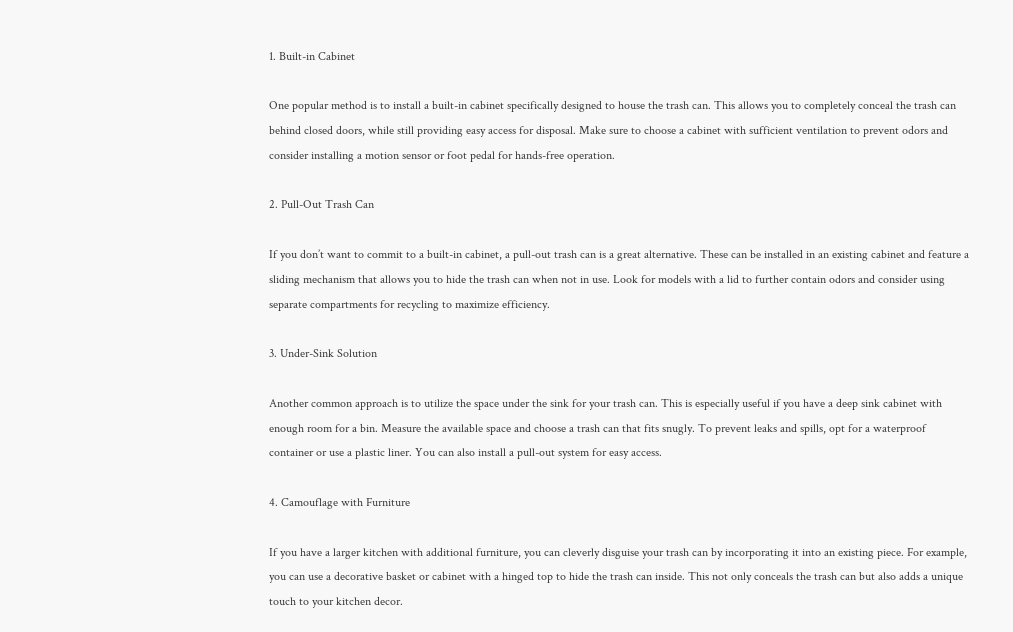1. Built-in Cabinet

One popular method is to install a built-in cabinet specifically designed to house the trash can. This allows you to completely conceal the trash can behind closed doors, while still providing easy access for disposal. Make sure to choose a cabinet with sufficient ventilation to prevent odors and consider installing a motion sensor or foot pedal for hands-free operation.

2. Pull-Out Trash Can

If you don’t want to commit to a built-in cabinet, a pull-out trash can is a great alternative. These can be installed in an existing cabinet and feature a sliding mechanism that allows you to hide the trash can when not in use. Look for models with a lid to further contain odors and consider using separate compartments for recycling to maximize efficiency.

3. Under-Sink Solution

Another common approach is to utilize the space under the sink for your trash can. This is especially useful if you have a deep sink cabinet with enough room for a bin. Measure the available space and choose a trash can that fits snugly. To prevent leaks and spills, opt for a waterproof container or use a plastic liner. You can also install a pull-out system for easy access.

4. Camouflage with Furniture

If you have a larger kitchen with additional furniture, you can cleverly disguise your trash can by incorporating it into an existing piece. For example, you can use a decorative basket or cabinet with a hinged top to hide the trash can inside. This not only conceals the trash can but also adds a unique touch to your kitchen decor.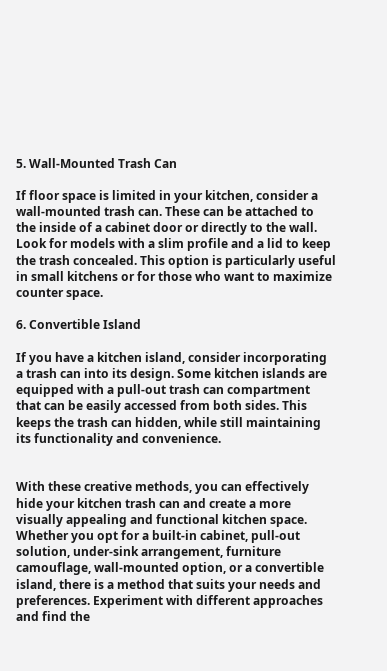5. Wall-Mounted Trash Can

If floor space is limited in your kitchen, consider a wall-mounted trash can. These can be attached to the inside of a cabinet door or directly to the wall. Look for models with a slim profile and a lid to keep the trash concealed. This option is particularly useful in small kitchens or for those who want to maximize counter space.

6. Convertible Island

If you have a kitchen island, consider incorporating a trash can into its design. Some kitchen islands are equipped with a pull-out trash can compartment that can be easily accessed from both sides. This keeps the trash can hidden, while still maintaining its functionality and convenience.


With these creative methods, you can effectively hide your kitchen trash can and create a more visually appealing and functional kitchen space. Whether you opt for a built-in cabinet, pull-out solution, under-sink arrangement, furniture camouflage, wall-mounted option, or a convertible island, there is a method that suits your needs and preferences. Experiment with different approaches and find the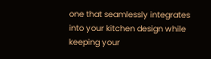one that seamlessly integrates into your kitchen design while keeping your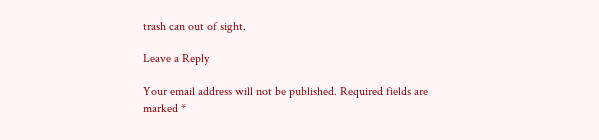trash can out of sight.

Leave a Reply

Your email address will not be published. Required fields are marked *